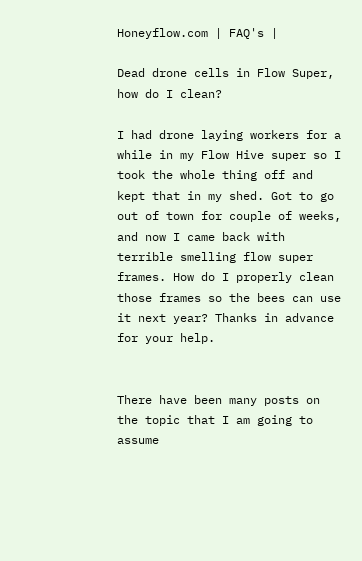Honeyflow.com | FAQ's |

Dead drone cells in Flow Super, how do I clean?

I had drone laying workers for a while in my Flow Hive super so I took the whole thing off and kept that in my shed. Got to go out of town for couple of weeks, and now I came back with terrible smelling flow super frames. How do I properly clean those frames so the bees can use it next year? Thanks in advance for your help.


There have been many posts on the topic that I am going to assume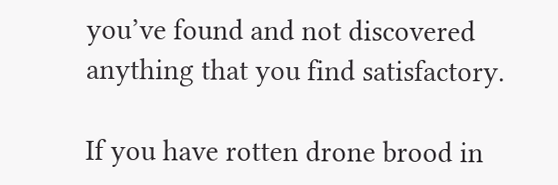you’ve found and not discovered anything that you find satisfactory.

If you have rotten drone brood in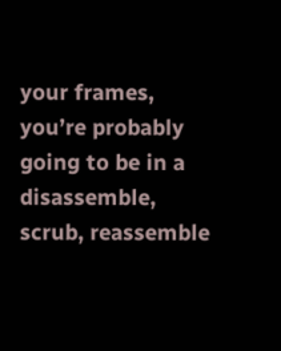your frames, you’re probably going to be in a disassemble, scrub, reassemble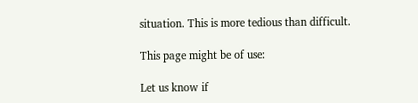situation. This is more tedious than difficult.

This page might be of use:

Let us know if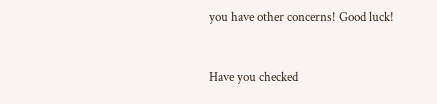you have other concerns! Good luck!


Have you checked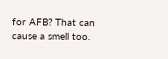for AFB? That can cause a smell too.